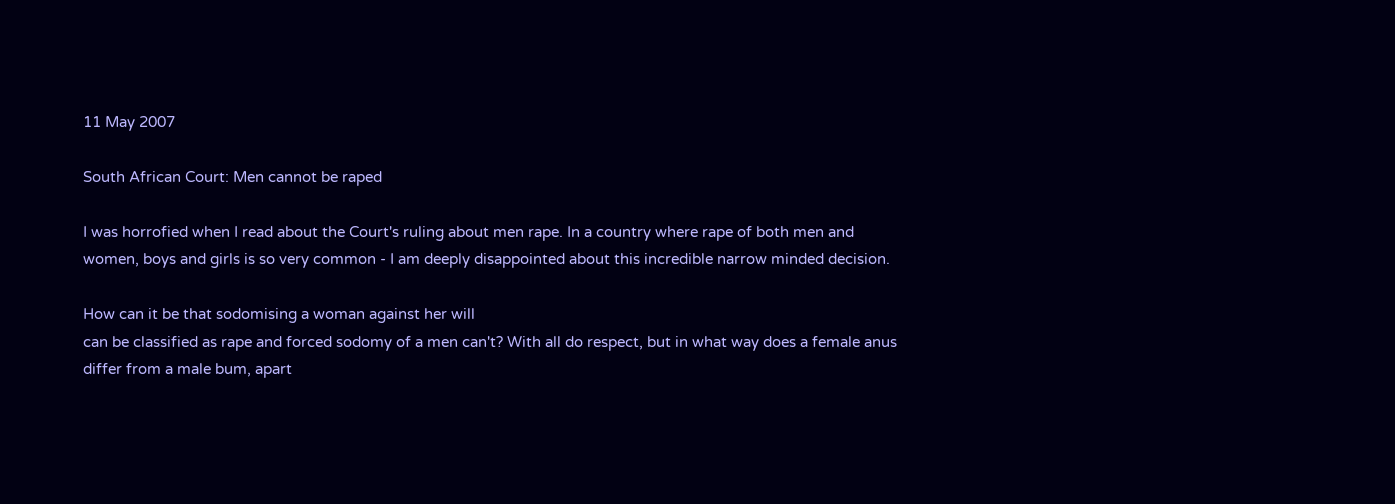11 May 2007

South African Court: Men cannot be raped

I was horrofied when I read about the Court's ruling about men rape. In a country where rape of both men and women, boys and girls is so very common - I am deeply disappointed about this incredible narrow minded decision.

How can it be that sodomising a woman against her will
can be classified as rape and forced sodomy of a men can't? With all do respect, but in what way does a female anus differ from a male bum, apart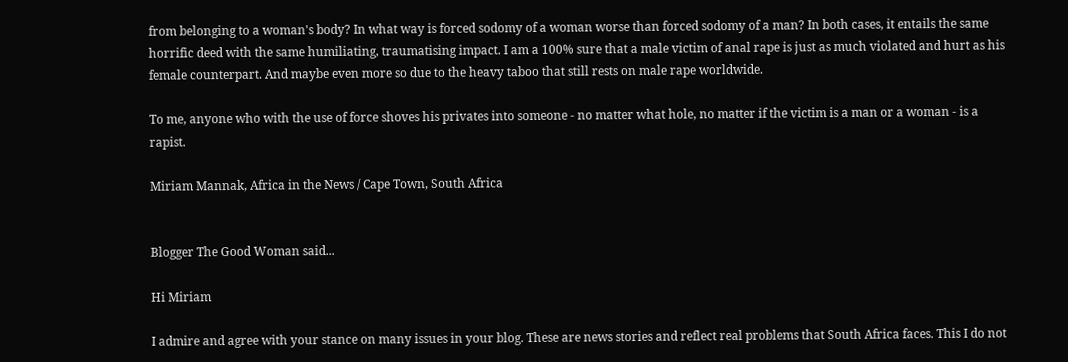from belonging to a woman's body? In what way is forced sodomy of a woman worse than forced sodomy of a man? In both cases, it entails the same horrific deed with the same humiliating, traumatising impact. I am a 100% sure that a male victim of anal rape is just as much violated and hurt as his female counterpart. And maybe even more so due to the heavy taboo that still rests on male rape worldwide.

To me, anyone who with the use of force shoves his privates into someone - no matter what hole, no matter if the victim is a man or a woman - is a rapist.

Miriam Mannak, Africa in the News / Cape Town, South Africa


Blogger The Good Woman said...

Hi Miriam

I admire and agree with your stance on many issues in your blog. These are news stories and reflect real problems that South Africa faces. This I do not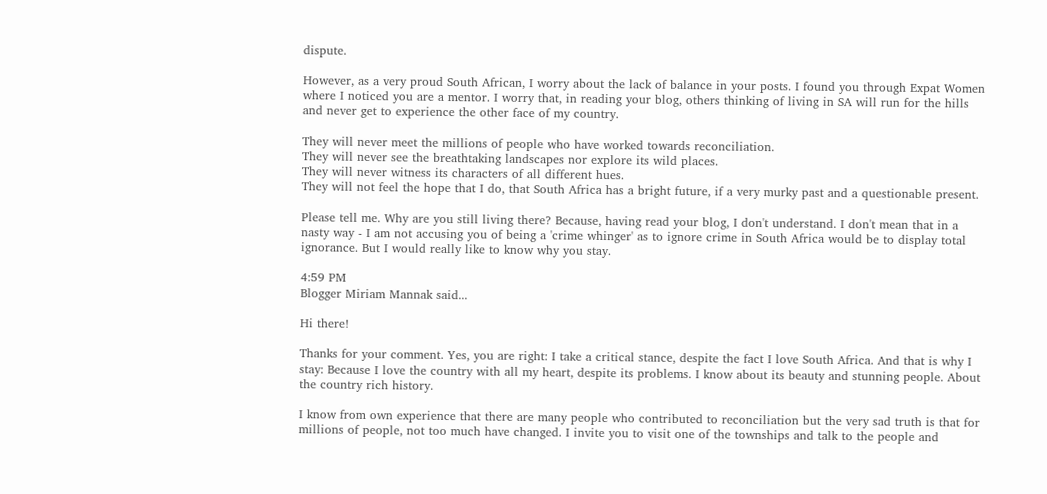dispute.

However, as a very proud South African, I worry about the lack of balance in your posts. I found you through Expat Women where I noticed you are a mentor. I worry that, in reading your blog, others thinking of living in SA will run for the hills and never get to experience the other face of my country.

They will never meet the millions of people who have worked towards reconciliation.
They will never see the breathtaking landscapes nor explore its wild places.
They will never witness its characters of all different hues.
They will not feel the hope that I do, that South Africa has a bright future, if a very murky past and a questionable present.

Please tell me. Why are you still living there? Because, having read your blog, I don't understand. I don't mean that in a nasty way - I am not accusing you of being a 'crime whinger' as to ignore crime in South Africa would be to display total ignorance. But I would really like to know why you stay.

4:59 PM
Blogger Miriam Mannak said...

Hi there!

Thanks for your comment. Yes, you are right: I take a critical stance, despite the fact I love South Africa. And that is why I stay: Because I love the country with all my heart, despite its problems. I know about its beauty and stunning people. About the country rich history.

I know from own experience that there are many people who contributed to reconciliation but the very sad truth is that for millions of people, not too much have changed. I invite you to visit one of the townships and talk to the people and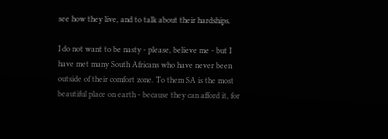see how they live, and to talk about their hardships.

I do not want to be nasty - please, believe me - but I have met many South Africans who have never been outside of their comfort zone. To them SA is the most beautiful place on earth - because they can afford it, for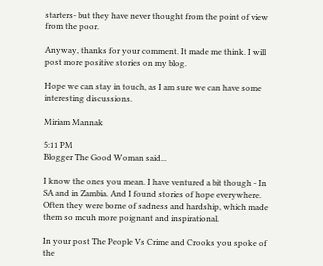starters- but they have never thought from the point of view from the poor.

Anyway, thanks for your comment. It made me think. I will post more positive stories on my blog.

Hope we can stay in touch, as I am sure we can have some interesting discussions.

Miriam Mannak

5:11 PM
Blogger The Good Woman said...

I know the ones you mean. I have ventured a bit though - In SA and in Zambia. And I found stories of hope everywhere. Often they were borne of sadness and hardship, which made them so mcuh more poignant and inspirational.

In your post The People Vs Crime and Crooks you spoke of the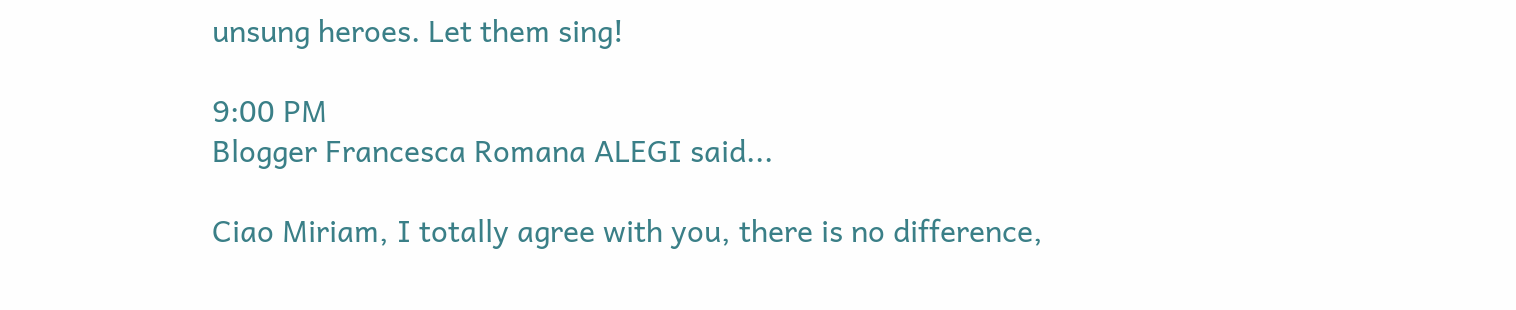unsung heroes. Let them sing!

9:00 PM
Blogger Francesca Romana ALEGI said...

Ciao Miriam, I totally agree with you, there is no difference,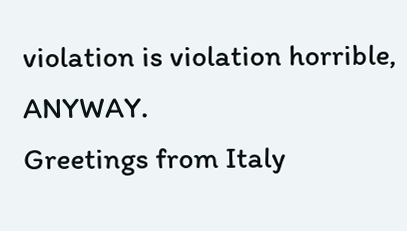violation is violation horrible, ANYWAY.
Greetings from Italy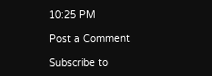10:25 PM

Post a Comment

Subscribe to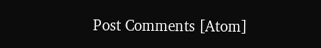Post Comments [Atom]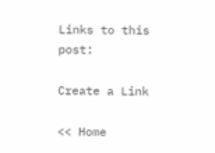Links to this post:

Create a Link

<< Home